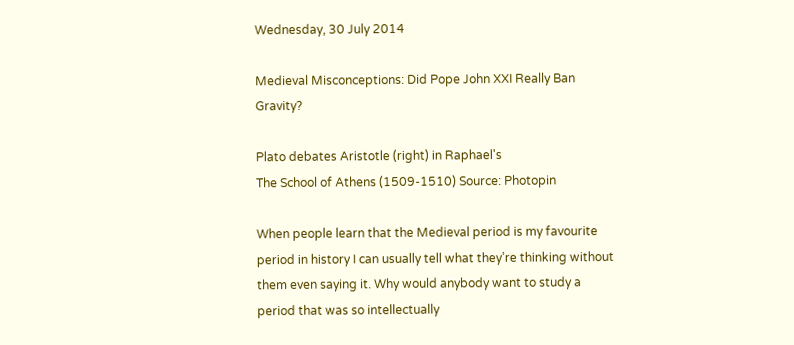Wednesday, 30 July 2014

Medieval Misconceptions: Did Pope John XXI Really Ban Gravity?

Plato debates Aristotle (right) in Raphael's
The School of Athens (1509-1510) Source: Photopin

When people learn that the Medieval period is my favourite period in history I can usually tell what they’re thinking without them even saying it. Why would anybody want to study a period that was so intellectually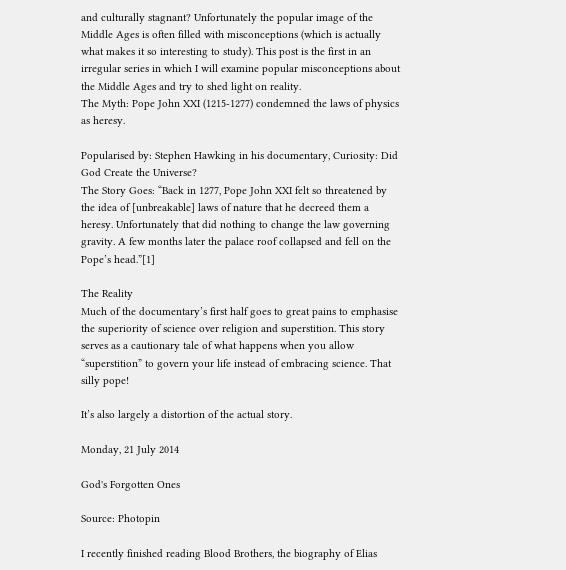and culturally stagnant? Unfortunately the popular image of the Middle Ages is often filled with misconceptions (which is actually what makes it so interesting to study). This post is the first in an irregular series in which I will examine popular misconceptions about the Middle Ages and try to shed light on reality.
The Myth: Pope John XXI (1215-1277) condemned the laws of physics as heresy.

Popularised by: Stephen Hawking in his documentary, Curiosity: Did God Create the Universe?
The Story Goes: “Back in 1277, Pope John XXI felt so threatened by the idea of [unbreakable] laws of nature that he decreed them a heresy. Unfortunately that did nothing to change the law governing gravity. A few months later the palace roof collapsed and fell on the Pope’s head.”[1]

The Reality
Much of the documentary’s first half goes to great pains to emphasise the superiority of science over religion and superstition. This story serves as a cautionary tale of what happens when you allow “superstition” to govern your life instead of embracing science. That silly pope!

It’s also largely a distortion of the actual story.

Monday, 21 July 2014

God's Forgotten Ones

Source: Photopin

I recently finished reading Blood Brothers, the biography of Elias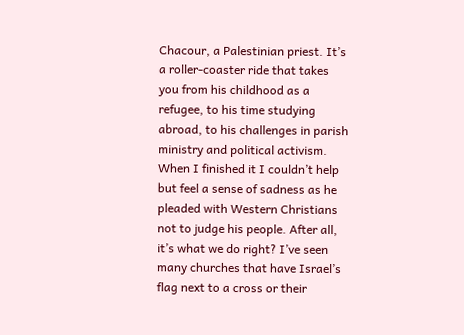Chacour, a Palestinian priest. It’s a roller-coaster ride that takes you from his childhood as a refugee, to his time studying abroad, to his challenges in parish ministry and political activism. When I finished it I couldn’t help but feel a sense of sadness as he pleaded with Western Christians not to judge his people. After all, it’s what we do right? I’ve seen many churches that have Israel’s flag next to a cross or their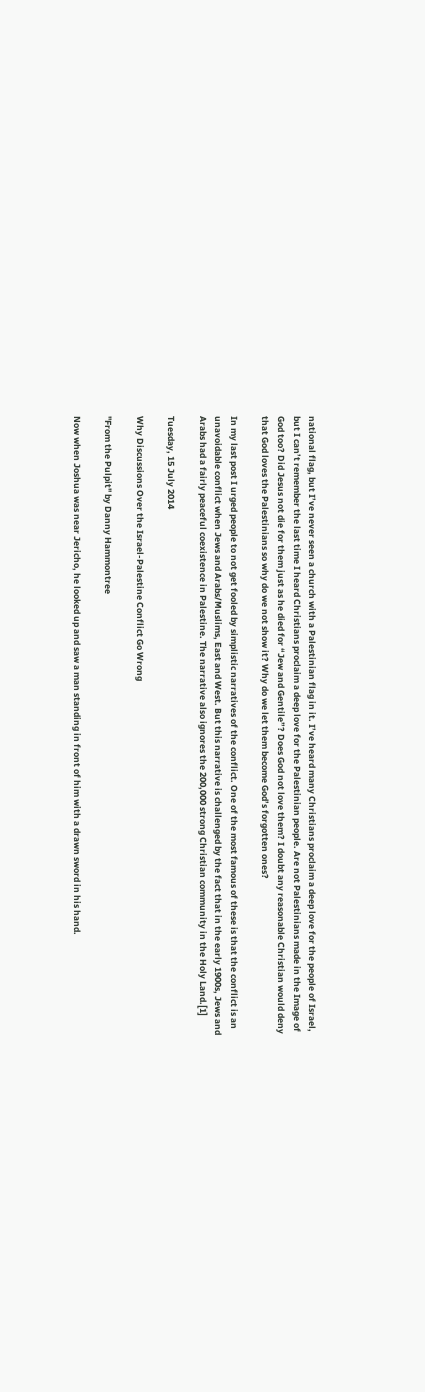national flag, but I’ve never seen a church with a Palestinian flag in it. I’ve heard many Christians proclaim a deep love for the people of Israel, but I can’t remember the last time I heard Christians proclaim a deep love for the Palestinian people. Are not Palestinians made in the Image of God too? Did Jesus not die for them just as he died for “Jew and Gentile”? Does God not love them? I doubt any reasonable Christian would deny that God loves the Palestinians so why do we not show it? Why do we let them become God’s forgotten ones?

In my last post I urged people to not get fooled by simplistic narratives of the conflict. One of the most famous of these is that the conflict is an unavoidable conflict when Jews and Arabs/Muslims, East and West. But this narrative is challenged by the fact that in the early 1900s, Jews and Arabs had a fairly peaceful coexistence in Palestine. The narrative also ignores the 200,000 strong Christian community in the Holy Land.[1]

Tuesday, 15 July 2014

Why Discussions Over the Israel-Palestine Conflict Go Wrong

"From the Pulpit" by Danny Hammontree

Now when Joshua was near Jericho, he looked up and saw a man standing in front of him with a drawn sword in his hand.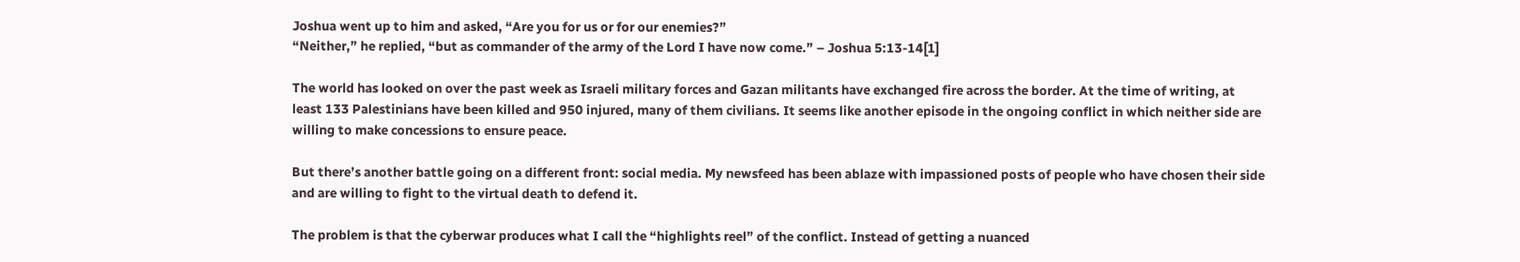Joshua went up to him and asked, “Are you for us or for our enemies?”
“Neither,” he replied, “but as commander of the army of the Lord I have now come.” – Joshua 5:13-14[1]

The world has looked on over the past week as Israeli military forces and Gazan militants have exchanged fire across the border. At the time of writing, at least 133 Palestinians have been killed and 950 injured, many of them civilians. It seems like another episode in the ongoing conflict in which neither side are willing to make concessions to ensure peace.

But there’s another battle going on a different front: social media. My newsfeed has been ablaze with impassioned posts of people who have chosen their side and are willing to fight to the virtual death to defend it.

The problem is that the cyberwar produces what I call the “highlights reel” of the conflict. Instead of getting a nuanced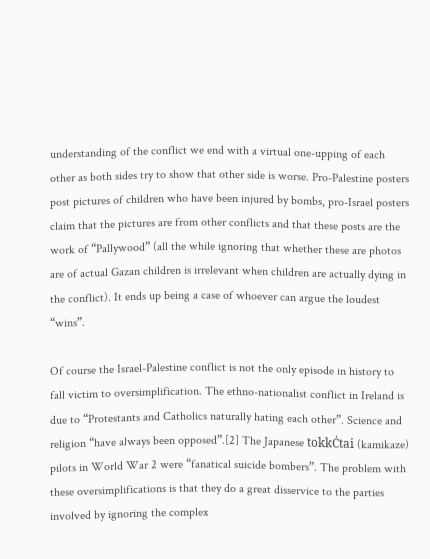understanding of the conflict we end with a virtual one-upping of each other as both sides try to show that other side is worse. Pro-Palestine posters post pictures of children who have been injured by bombs, pro-Israel posters claim that the pictures are from other conflicts and that these posts are the work of “Pallywood” (all the while ignoring that whether these are photos are of actual Gazan children is irrelevant when children are actually dying in the conflict). It ends up being a case of whoever can argue the loudest “wins”.

Of course the Israel-Palestine conflict is not the only episode in history to fall victim to oversimplification. The ethno-nationalist conflict in Ireland is due to “Protestants and Catholics naturally hating each other”. Science and religion “have always been opposed”.[2] The Japanese tokkĊtai (kamikaze) pilots in World War 2 were “fanatical suicide bombers”. The problem with these oversimplifications is that they do a great disservice to the parties involved by ignoring the complex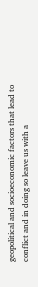geopolitical and socioeconomic factors that lead to conflict and in doing so leave us with a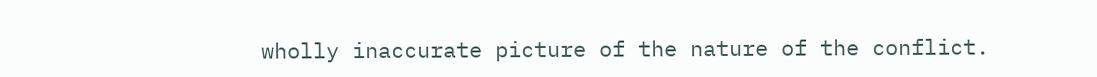wholly inaccurate picture of the nature of the conflict.